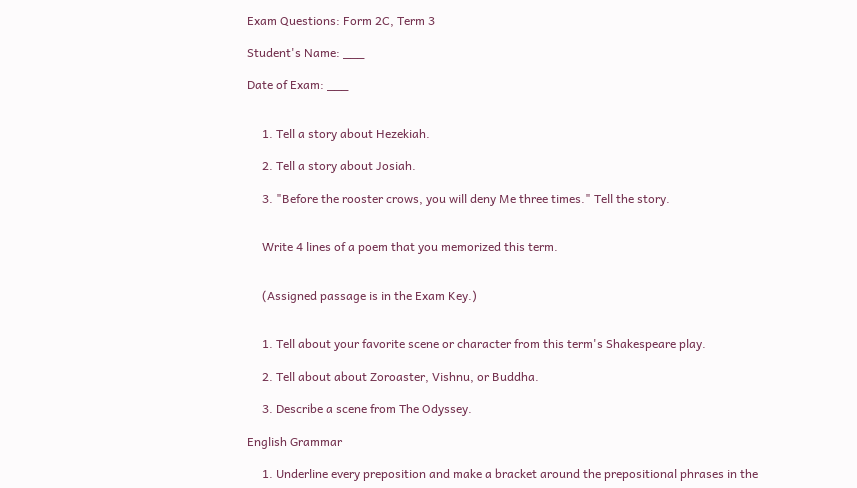Exam Questions: Form 2C, Term 3

Student's Name: ___

Date of Exam: ___


     1. Tell a story about Hezekiah.

     2. Tell a story about Josiah.

     3. "Before the rooster crows, you will deny Me three times." Tell the story.


     Write 4 lines of a poem that you memorized this term.


     (Assigned passage is in the Exam Key.)


     1. Tell about your favorite scene or character from this term's Shakespeare play.

     2. Tell about about Zoroaster, Vishnu, or Buddha.

     3. Describe a scene from The Odyssey.

English Grammar

     1. Underline every preposition and make a bracket around the prepositional phrases in the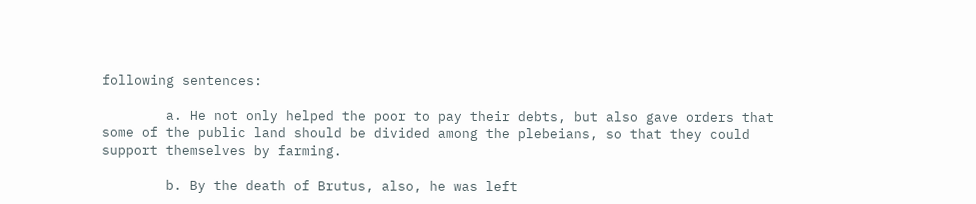following sentences:

        a. He not only helped the poor to pay their debts, but also gave orders that some of the public land should be divided among the plebeians, so that they could support themselves by farming.

        b. By the death of Brutus, also, he was left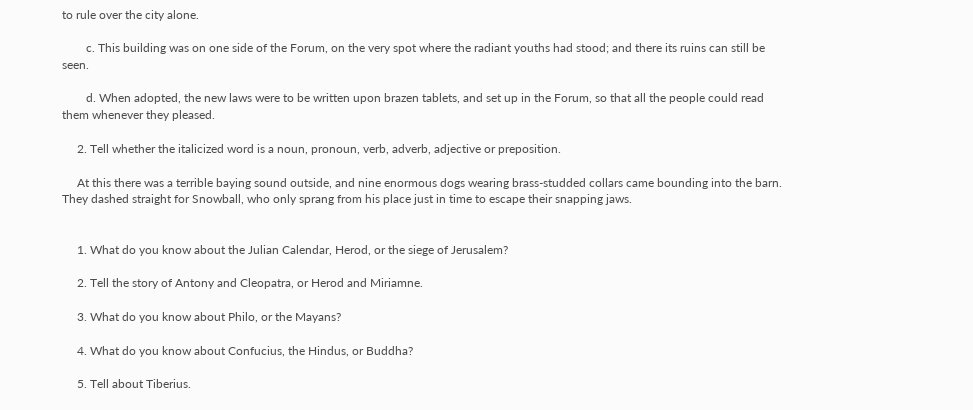to rule over the city alone.

        c. This building was on one side of the Forum, on the very spot where the radiant youths had stood; and there its ruins can still be seen.

        d. When adopted, the new laws were to be written upon brazen tablets, and set up in the Forum, so that all the people could read them whenever they pleased.

     2. Tell whether the italicized word is a noun, pronoun, verb, adverb, adjective or preposition.

     At this there was a terrible baying sound outside, and nine enormous dogs wearing brass-studded collars came bounding into the barn. They dashed straight for Snowball, who only sprang from his place just in time to escape their snapping jaws.


     1. What do you know about the Julian Calendar, Herod, or the siege of Jerusalem?

     2. Tell the story of Antony and Cleopatra, or Herod and Miriamne.

     3. What do you know about Philo, or the Mayans?

     4. What do you know about Confucius, the Hindus, or Buddha?

     5. Tell about Tiberius.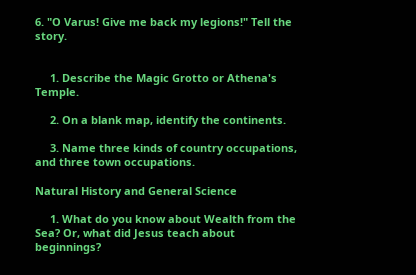6. "O Varus! Give me back my legions!" Tell the story.


     1. Describe the Magic Grotto or Athena's Temple.

     2. On a blank map, identify the continents.

     3. Name three kinds of country occupations, and three town occupations.

Natural History and General Science

     1. What do you know about Wealth from the Sea? Or, what did Jesus teach about beginnings?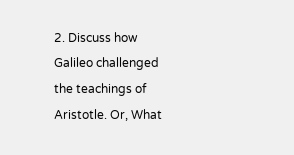2. Discuss how Galileo challenged the teachings of Aristotle. Or, What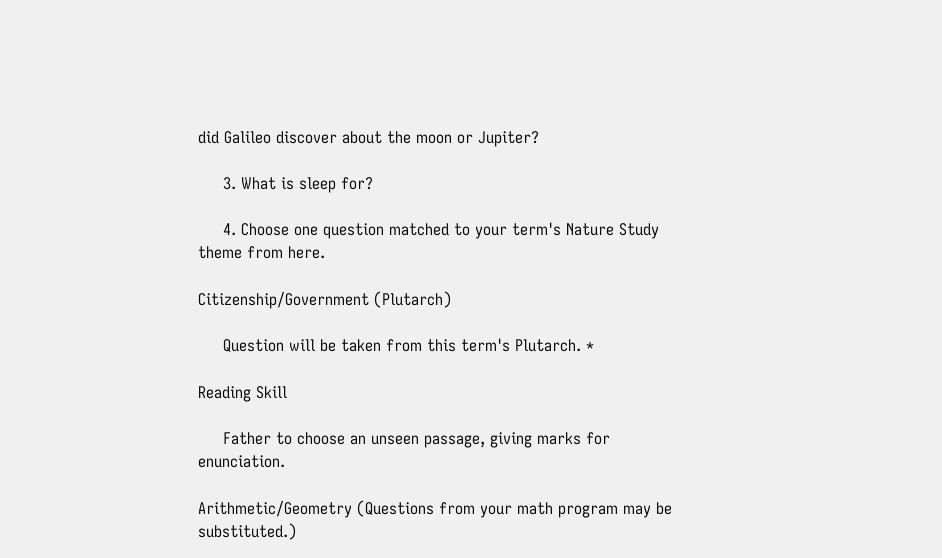did Galileo discover about the moon or Jupiter?

     3. What is sleep for?

     4. Choose one question matched to your term's Nature Study theme from here.

Citizenship/Government (Plutarch)

     Question will be taken from this term's Plutarch. *

Reading Skill

     Father to choose an unseen passage, giving marks for enunciation.

Arithmetic/Geometry (Questions from your math program may be substituted.)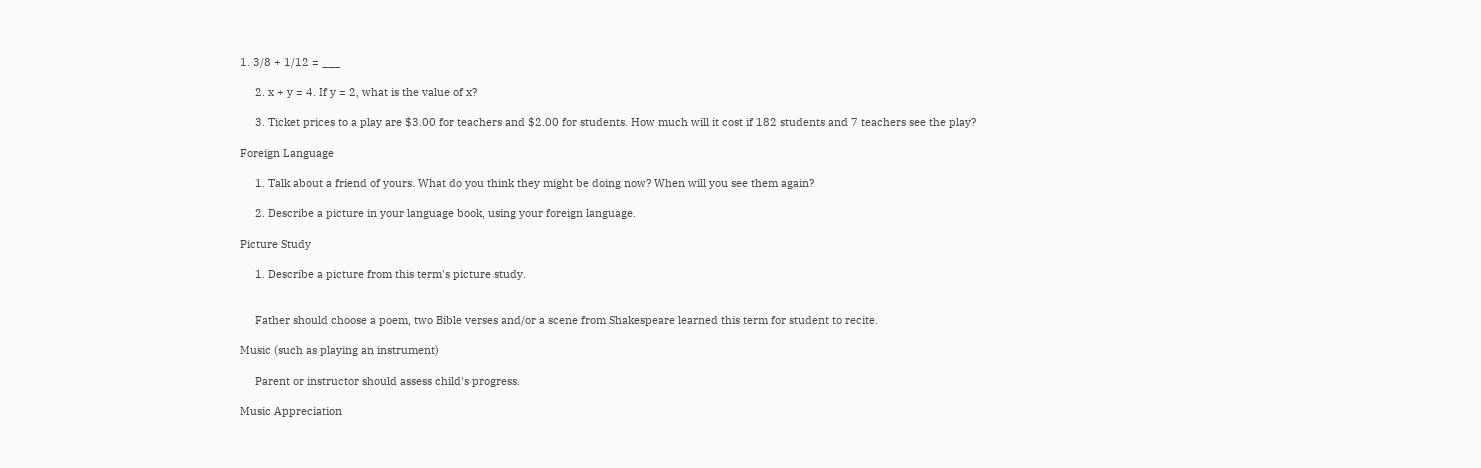1. 3/8 + 1/12 = ___

     2. x + y = 4. If y = 2, what is the value of x?

     3. Ticket prices to a play are $3.00 for teachers and $2.00 for students. How much will it cost if 182 students and 7 teachers see the play?

Foreign Language

     1. Talk about a friend of yours. What do you think they might be doing now? When will you see them again?

     2. Describe a picture in your language book, using your foreign language.

Picture Study

     1. Describe a picture from this term's picture study.


     Father should choose a poem, two Bible verses and/or a scene from Shakespeare learned this term for student to recite.

Music (such as playing an instrument)

     Parent or instructor should assess child's progress.

Music Appreciation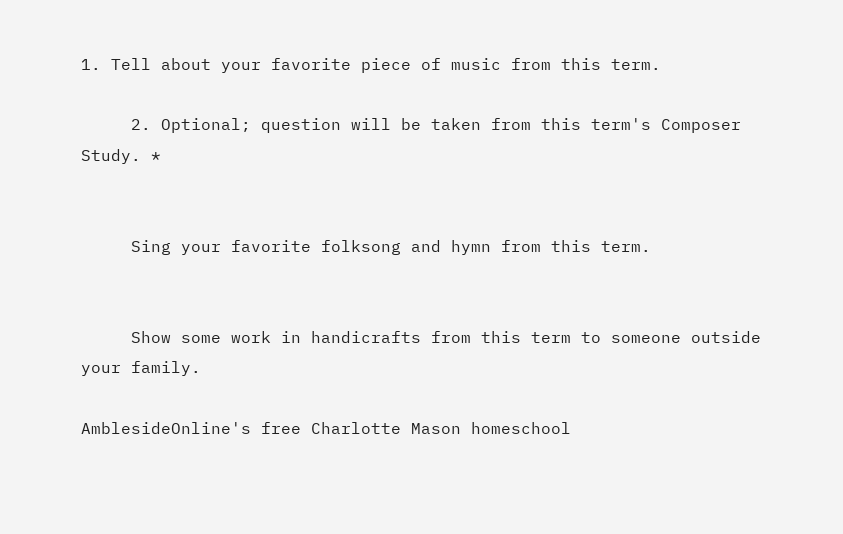1. Tell about your favorite piece of music from this term.

     2. Optional; question will be taken from this term's Composer Study. *


     Sing your favorite folksong and hymn from this term.


     Show some work in handicrafts from this term to someone outside your family.

AmblesideOnline's free Charlotte Mason homeschool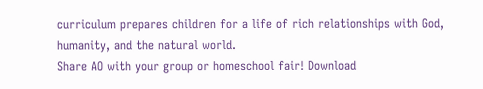curriculum prepares children for a life of rich relationships with God, humanity, and the natural world.
Share AO with your group or homeschool fair! Download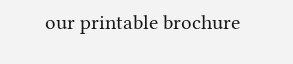our printable brochure